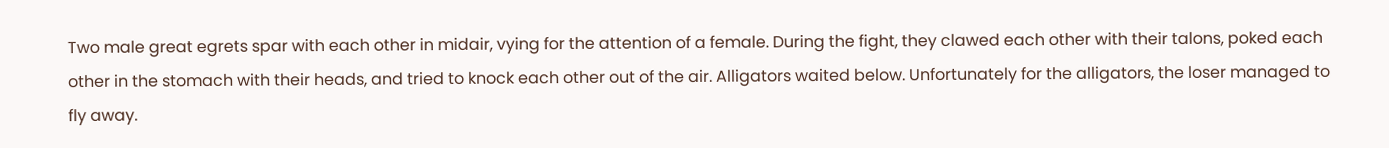Two male great egrets spar with each other in midair, vying for the attention of a female. During the fight, they clawed each other with their talons, poked each other in the stomach with their heads, and tried to knock each other out of the air. Alligators waited below. Unfortunately for the alligators, the loser managed to fly away.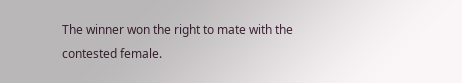The winner won the right to mate with the contested female.